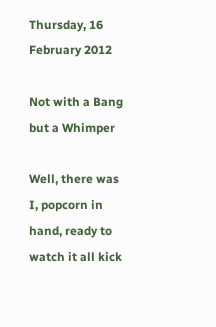Thursday, 16 February 2012

Not with a Bang but a Whimper

Well, there was I, popcorn in hand, ready to watch it all kick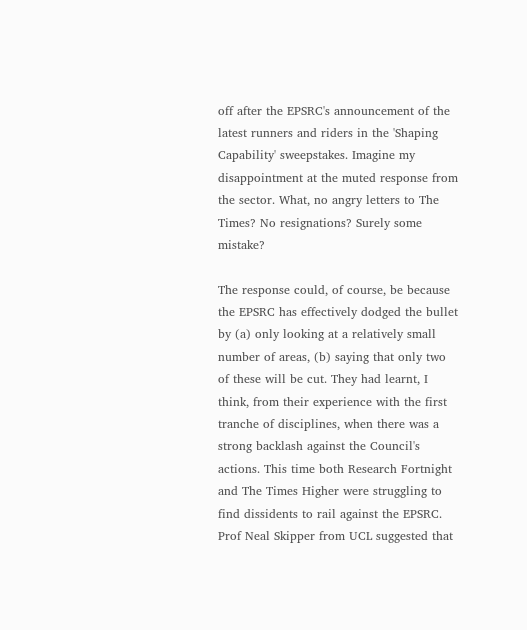off after the EPSRC's announcement of the latest runners and riders in the 'Shaping Capability' sweepstakes. Imagine my disappointment at the muted response from the sector. What, no angry letters to The Times? No resignations? Surely some mistake?

The response could, of course, be because the EPSRC has effectively dodged the bullet by (a) only looking at a relatively small number of areas, (b) saying that only two of these will be cut. They had learnt, I think, from their experience with the first tranche of disciplines, when there was a strong backlash against the Council's actions. This time both Research Fortnight and The Times Higher were struggling to find dissidents to rail against the EPSRC. Prof Neal Skipper from UCL suggested that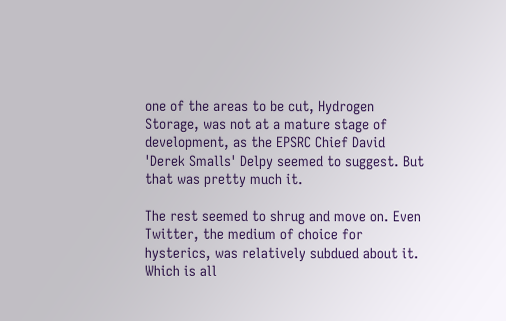one of the areas to be cut, Hydrogen Storage, was not at a mature stage of development, as the EPSRC Chief David 'Derek Smalls' Delpy seemed to suggest. But that was pretty much it.

The rest seemed to shrug and move on. Even Twitter, the medium of choice for hysterics, was relatively subdued about it. Which is all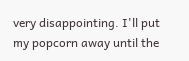very disappointing. I'll put my popcorn away until the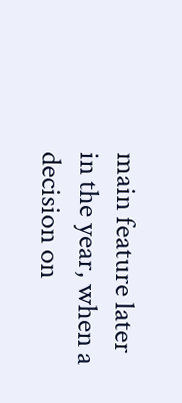main feature later in the year, when a decision on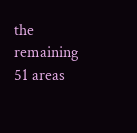the remaining 51 areas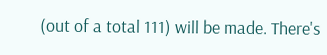(out of a total 111) will be made. There's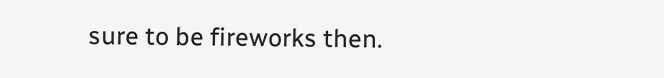sure to be fireworks then.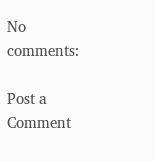No comments:

Post a Comment